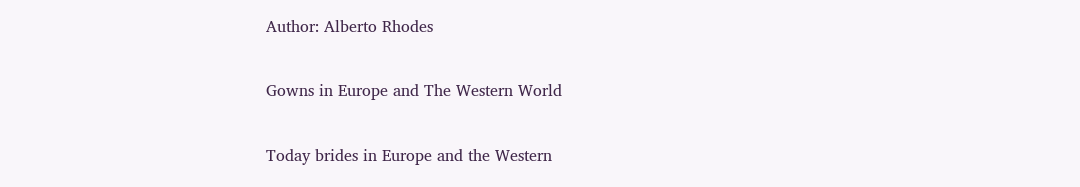Author: Alberto Rhodes

Gowns in Europe and The Western World

Today brides in Europe and the Western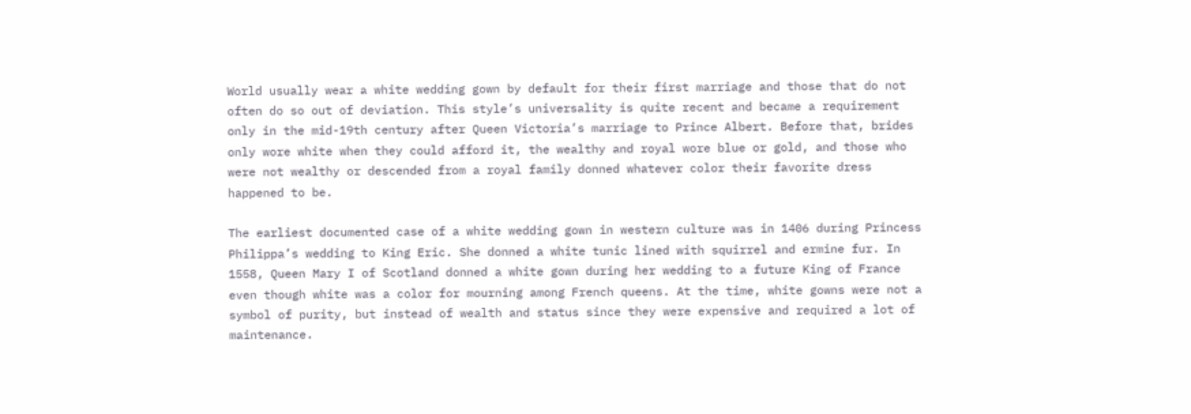World usually wear a white wedding gown by default for their first marriage and those that do not often do so out of deviation. This style’s universality is quite recent and became a requirement only in the mid-19th century after Queen Victoria’s marriage to Prince Albert. Before that, brides only wore white when they could afford it, the wealthy and royal wore blue or gold, and those who were not wealthy or descended from a royal family donned whatever color their favorite dress happened to be.

The earliest documented case of a white wedding gown in western culture was in 1406 during Princess Philippa’s wedding to King Eric. She donned a white tunic lined with squirrel and ermine fur. In 1558, Queen Mary I of Scotland donned a white gown during her wedding to a future King of France even though white was a color for mourning among French queens. At the time, white gowns were not a symbol of purity, but instead of wealth and status since they were expensive and required a lot of maintenance.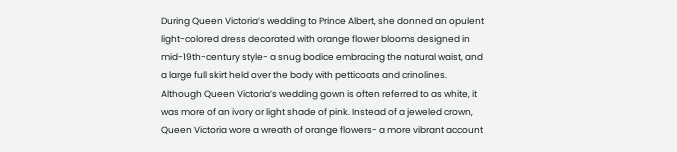During Queen Victoria’s wedding to Prince Albert, she donned an opulent light-colored dress decorated with orange flower blooms designed in mid-19th-century style- a snug bodice embracing the natural waist, and a large full skirt held over the body with petticoats and crinolines. Although Queen Victoria’s wedding gown is often referred to as white, it was more of an ivory or light shade of pink. Instead of a jeweled crown, Queen Victoria wore a wreath of orange flowers- a more vibrant account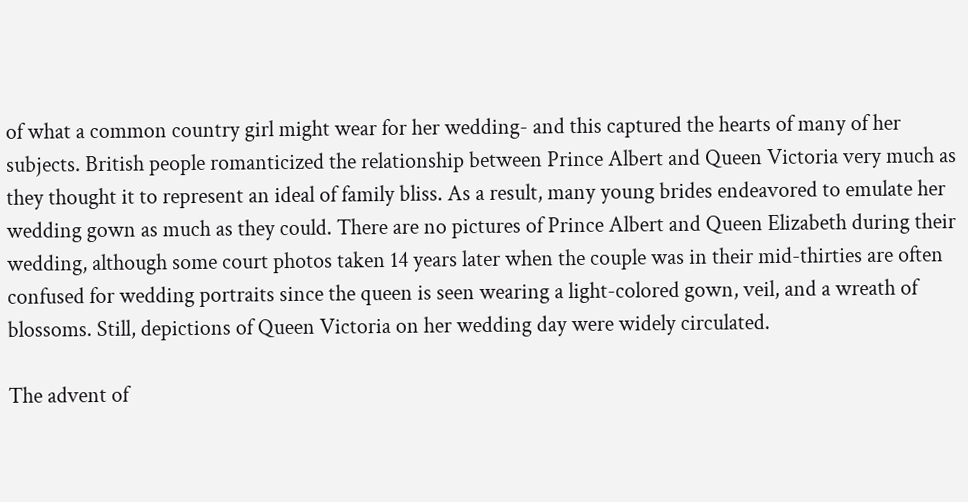of what a common country girl might wear for her wedding- and this captured the hearts of many of her subjects. British people romanticized the relationship between Prince Albert and Queen Victoria very much as they thought it to represent an ideal of family bliss. As a result, many young brides endeavored to emulate her wedding gown as much as they could. There are no pictures of Prince Albert and Queen Elizabeth during their wedding, although some court photos taken 14 years later when the couple was in their mid-thirties are often confused for wedding portraits since the queen is seen wearing a light-colored gown, veil, and a wreath of blossoms. Still, depictions of Queen Victoria on her wedding day were widely circulated.

The advent of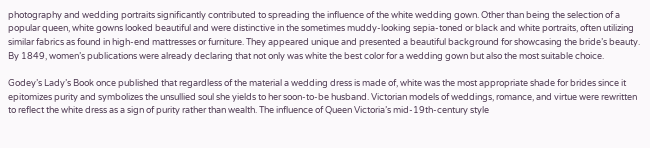photography and wedding portraits significantly contributed to spreading the influence of the white wedding gown. Other than being the selection of a popular queen, white gowns looked beautiful and were distinctive in the sometimes muddy-looking sepia-toned or black and white portraits, often utilizing similar fabrics as found in high-end mattresses or furniture. They appeared unique and presented a beautiful background for showcasing the bride’s beauty. By 1849, women’s publications were already declaring that not only was white the best color for a wedding gown but also the most suitable choice.

Godey’s Lady’s Book once published that regardless of the material a wedding dress is made of, white was the most appropriate shade for brides since it epitomizes purity and symbolizes the unsullied soul she yields to her soon-to-be husband. Victorian models of weddings, romance, and virtue were rewritten to reflect the white dress as a sign of purity rather than wealth. The influence of Queen Victoria’s mid-19th-century style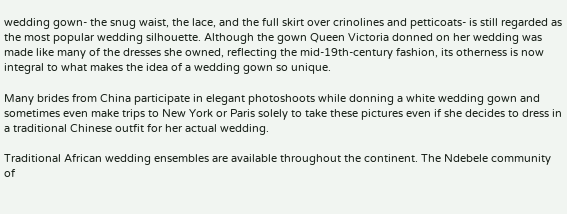wedding gown- the snug waist, the lace, and the full skirt over crinolines and petticoats- is still regarded as the most popular wedding silhouette. Although the gown Queen Victoria donned on her wedding was made like many of the dresses she owned, reflecting the mid-19th-century fashion, its otherness is now integral to what makes the idea of a wedding gown so unique.

Many brides from China participate in elegant photoshoots while donning a white wedding gown and sometimes even make trips to New York or Paris solely to take these pictures even if she decides to dress in a traditional Chinese outfit for her actual wedding.

Traditional African wedding ensembles are available throughout the continent. The Ndebele community of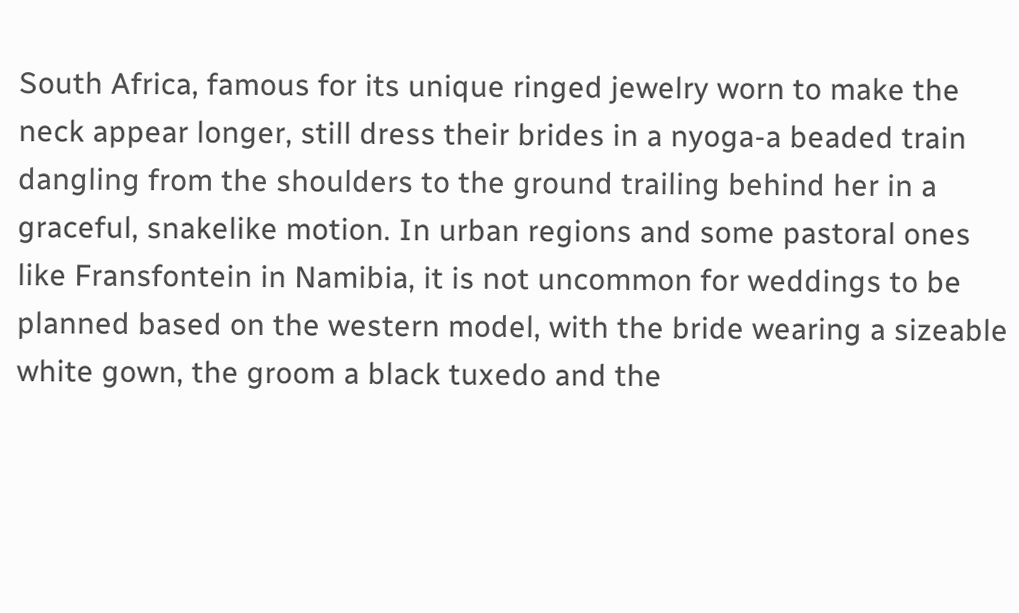South Africa, famous for its unique ringed jewelry worn to make the neck appear longer, still dress their brides in a nyoga-a beaded train dangling from the shoulders to the ground trailing behind her in a graceful, snakelike motion. In urban regions and some pastoral ones like Fransfontein in Namibia, it is not uncommon for weddings to be planned based on the western model, with the bride wearing a sizeable white gown, the groom a black tuxedo and the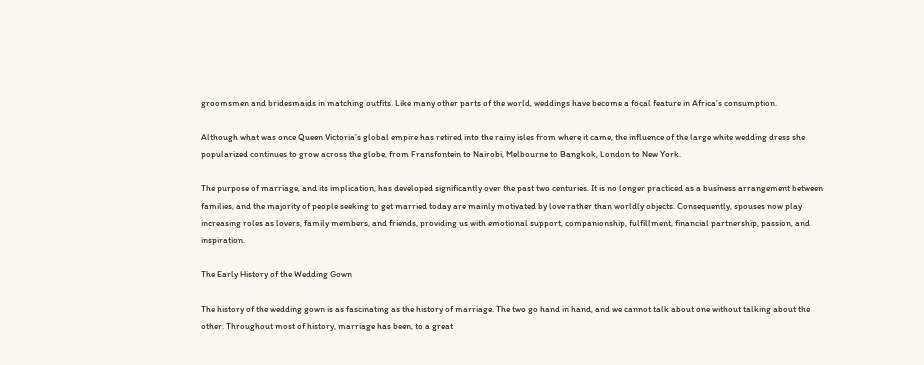groomsmen and bridesmaids in matching outfits. Like many other parts of the world, weddings have become a focal feature in Africa’s consumption.

Although what was once Queen Victoria’s global empire has retired into the rainy isles from where it came, the influence of the large white wedding dress she popularized continues to grow across the globe, from Fransfontein to Nairobi, Melbourne to Bangkok, London to New York.

The purpose of marriage, and its implication, has developed significantly over the past two centuries. It is no longer practiced as a business arrangement between families, and the majority of people seeking to get married today are mainly motivated by love rather than worldly objects. Consequently, spouses now play increasing roles as lovers, family members, and friends, providing us with emotional support, companionship, fulfillment, financial partnership, passion, and inspiration.

The Early History of the Wedding Gown

The history of the wedding gown is as fascinating as the history of marriage. The two go hand in hand, and we cannot talk about one without talking about the other. Throughout most of history, marriage has been, to a great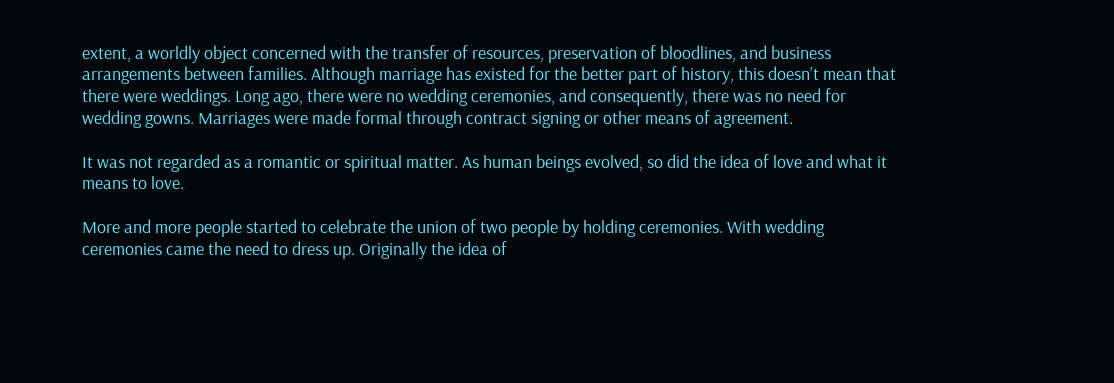extent, a worldly object concerned with the transfer of resources, preservation of bloodlines, and business arrangements between families. Although marriage has existed for the better part of history, this doesn’t mean that there were weddings. Long ago, there were no wedding ceremonies, and consequently, there was no need for wedding gowns. Marriages were made formal through contract signing or other means of agreement.

It was not regarded as a romantic or spiritual matter. As human beings evolved, so did the idea of love and what it means to love.

More and more people started to celebrate the union of two people by holding ceremonies. With wedding ceremonies came the need to dress up. Originally the idea of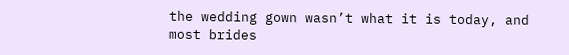the wedding gown wasn’t what it is today, and most brides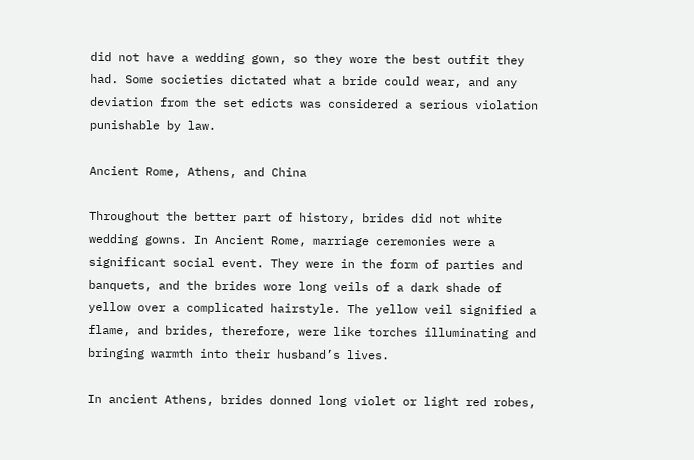did not have a wedding gown, so they wore the best outfit they had. Some societies dictated what a bride could wear, and any deviation from the set edicts was considered a serious violation punishable by law.

Ancient Rome, Athens, and China

Throughout the better part of history, brides did not white wedding gowns. In Ancient Rome, marriage ceremonies were a significant social event. They were in the form of parties and banquets, and the brides wore long veils of a dark shade of yellow over a complicated hairstyle. The yellow veil signified a flame, and brides, therefore, were like torches illuminating and bringing warmth into their husband’s lives.

In ancient Athens, brides donned long violet or light red robes,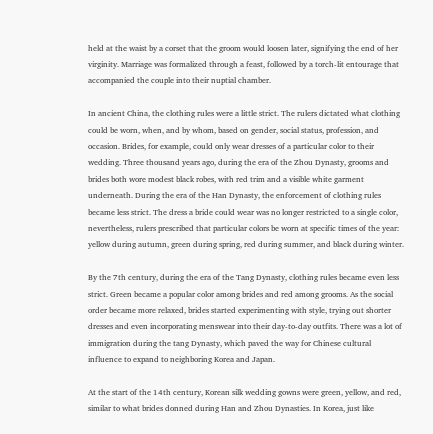held at the waist by a corset that the groom would loosen later, signifying the end of her virginity. Marriage was formalized through a feast, followed by a torch-lit entourage that accompanied the couple into their nuptial chamber.

In ancient China, the clothing rules were a little strict. The rulers dictated what clothing could be worn, when, and by whom, based on gender, social status, profession, and occasion. Brides, for example, could only wear dresses of a particular color to their wedding. Three thousand years ago, during the era of the Zhou Dynasty, grooms and brides both wore modest black robes, with red trim and a visible white garment underneath. During the era of the Han Dynasty, the enforcement of clothing rules became less strict. The dress a bride could wear was no longer restricted to a single color, nevertheless, rulers prescribed that particular colors be worn at specific times of the year: yellow during autumn, green during spring, red during summer, and black during winter.

By the 7th century, during the era of the Tang Dynasty, clothing rules became even less strict. Green became a popular color among brides and red among grooms. As the social order became more relaxed, brides started experimenting with style, trying out shorter dresses and even incorporating menswear into their day-to-day outfits. There was a lot of immigration during the tang Dynasty, which paved the way for Chinese cultural influence to expand to neighboring Korea and Japan.

At the start of the 14th century, Korean silk wedding gowns were green, yellow, and red, similar to what brides donned during Han and Zhou Dynasties. In Korea, just like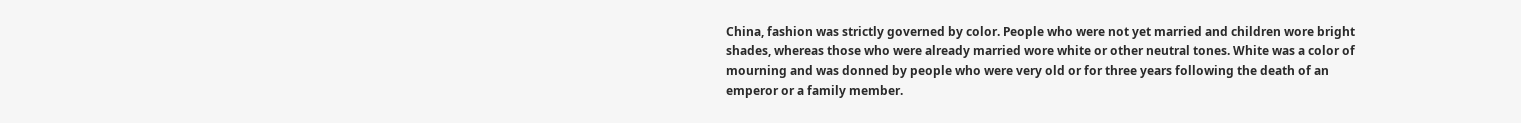China, fashion was strictly governed by color. People who were not yet married and children wore bright shades, whereas those who were already married wore white or other neutral tones. White was a color of mourning and was donned by people who were very old or for three years following the death of an emperor or a family member.